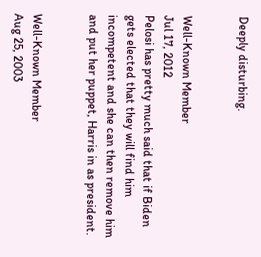Deeply disturbing.


Well-Known Member
Jul 17, 2012
Pelosi has pretty much said that if Biden gets elected that they will find him incompetent and she can then remove him and put her puppet, Harris in as president.


Well-Known Member
Aug 25, 2003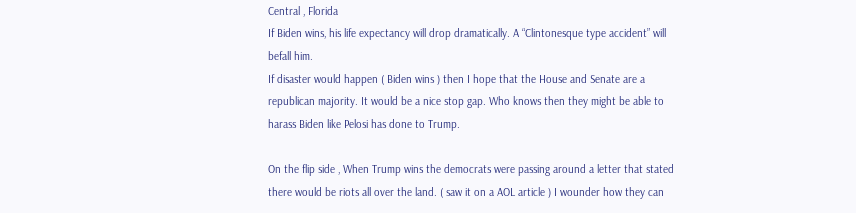Central , Florida
If Biden wins, his life expectancy will drop dramatically. A “Clintonesque type accident” will befall him.
If disaster would happen ( Biden wins ) then I hope that the House and Senate are a republican majority. It would be a nice stop gap. Who knows then they might be able to harass Biden like Pelosi has done to Trump.

On the flip side , When Trump wins the democrats were passing around a letter that stated there would be riots all over the land. ( saw it on a AOL article ) I wounder how they can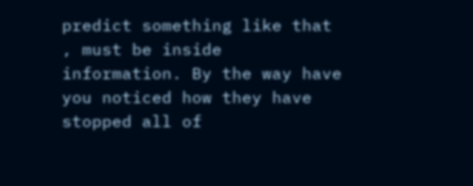predict something like that , must be inside information. By the way have you noticed how they have stopped all of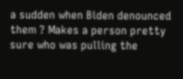a sudden when Biden denounced them ? Makes a person pretty sure who was pulling the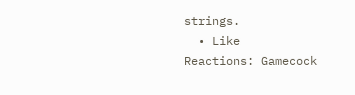strings.
  • Like
Reactions: Gamecock